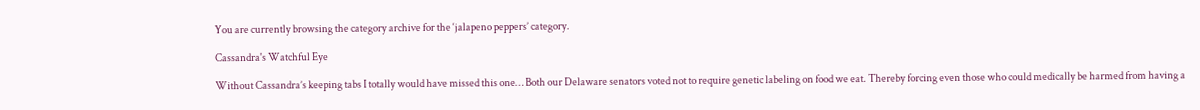You are currently browsing the category archive for the ‘jalapeno peppers’ category.

Cassandra's Watchful Eye

Without Cassandra’s keeping tabs I totally would have missed this one… Both our Delaware senators voted not to require genetic labeling on food we eat. Thereby forcing even those who could medically be harmed from having a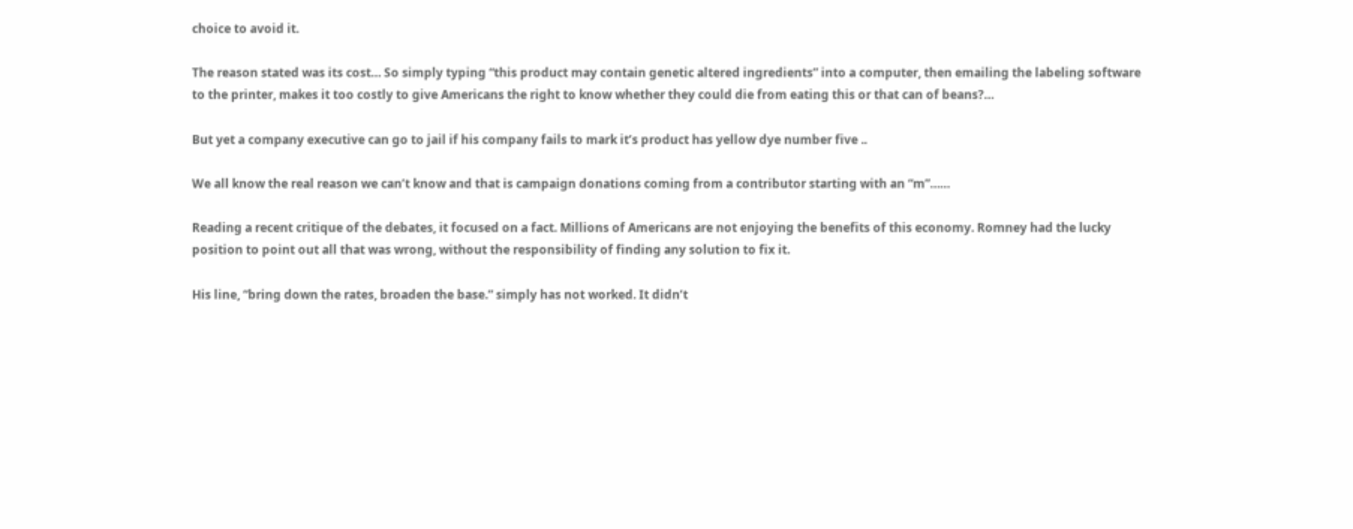choice to avoid it.

The reason stated was its cost… So simply typing “this product may contain genetic altered ingredients” into a computer, then emailing the labeling software to the printer, makes it too costly to give Americans the right to know whether they could die from eating this or that can of beans?…

But yet a company executive can go to jail if his company fails to mark it’s product has yellow dye number five ..

We all know the real reason we can’t know and that is campaign donations coming from a contributor starting with an “m”……

Reading a recent critique of the debates, it focused on a fact. Millions of Americans are not enjoying the benefits of this economy. Romney had the lucky position to point out all that was wrong, without the responsibility of finding any solution to fix it.

His line, “bring down the rates, broaden the base.” simply has not worked. It didn’t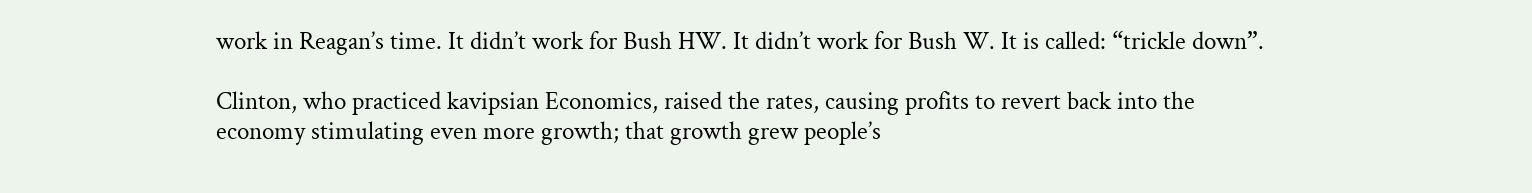work in Reagan’s time. It didn’t work for Bush HW. It didn’t work for Bush W. It is called: “trickle down”.

Clinton, who practiced kavipsian Economics, raised the rates, causing profits to revert back into the economy stimulating even more growth; that growth grew people’s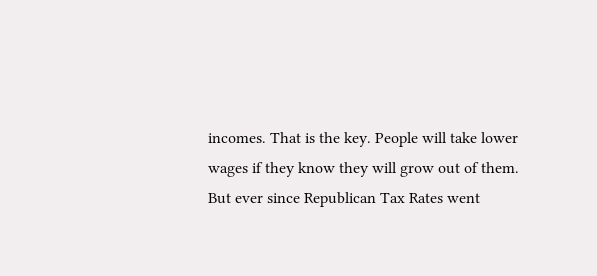incomes. That is the key. People will take lower wages if they know they will grow out of them. But ever since Republican Tax Rates went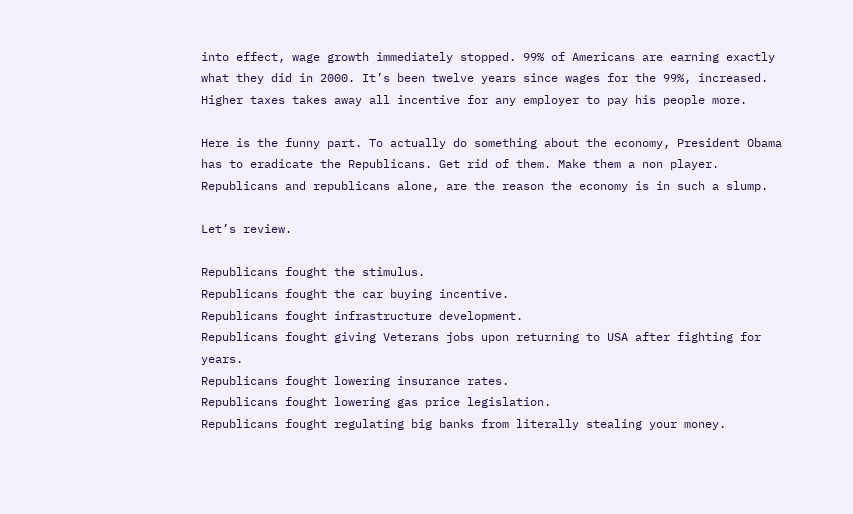into effect, wage growth immediately stopped. 99% of Americans are earning exactly what they did in 2000. It’s been twelve years since wages for the 99%, increased. Higher taxes takes away all incentive for any employer to pay his people more.

Here is the funny part. To actually do something about the economy, President Obama has to eradicate the Republicans. Get rid of them. Make them a non player. Republicans and republicans alone, are the reason the economy is in such a slump.

Let’s review.

Republicans fought the stimulus.
Republicans fought the car buying incentive.
Republicans fought infrastructure development.
Republicans fought giving Veterans jobs upon returning to USA after fighting for years.
Republicans fought lowering insurance rates.
Republicans fought lowering gas price legislation.
Republicans fought regulating big banks from literally stealing your money.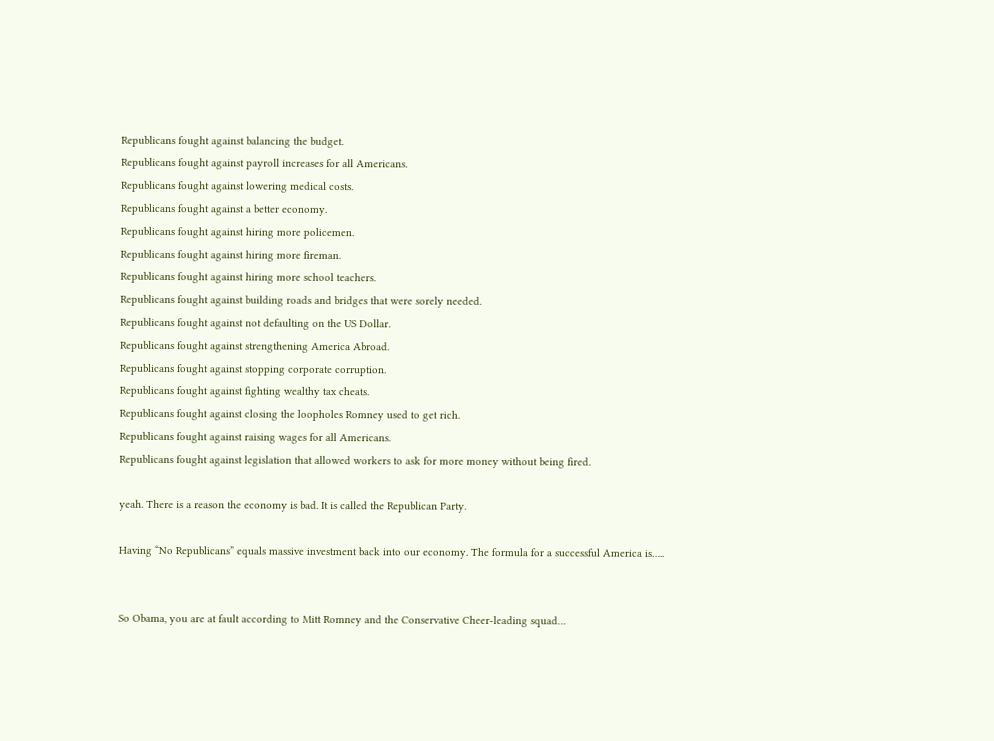Republicans fought against balancing the budget.
Republicans fought against payroll increases for all Americans.
Republicans fought against lowering medical costs.
Republicans fought against a better economy.
Republicans fought against hiring more policemen.
Republicans fought against hiring more fireman.
Republicans fought against hiring more school teachers.
Republicans fought against building roads and bridges that were sorely needed.
Republicans fought against not defaulting on the US Dollar.
Republicans fought against strengthening America Abroad.
Republicans fought against stopping corporate corruption.
Republicans fought against fighting wealthy tax cheats.
Republicans fought against closing the loopholes Romney used to get rich.
Republicans fought against raising wages for all Americans.
Republicans fought against legislation that allowed workers to ask for more money without being fired.

yeah. There is a reason the economy is bad. It is called the Republican Party.

Having “No Republicans” equals massive investment back into our economy. The formula for a successful America is…..


So Obama, you are at fault according to Mitt Romney and the Conservative Cheer-leading squad…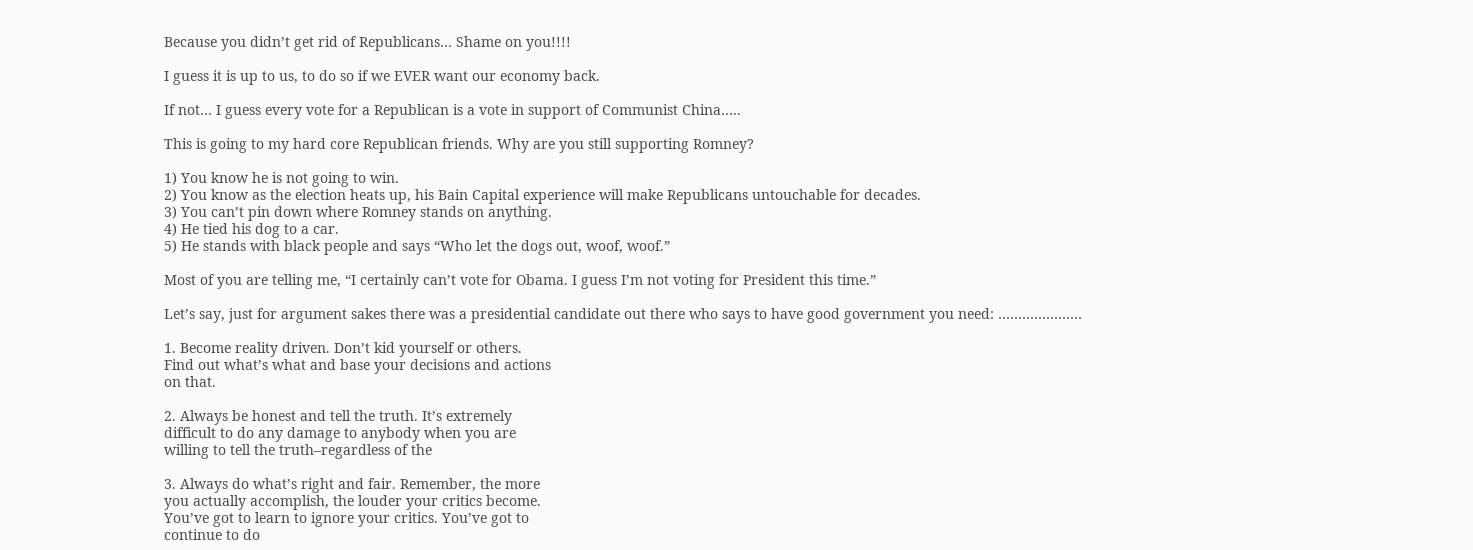Because you didn’t get rid of Republicans… Shame on you!!!!

I guess it is up to us, to do so if we EVER want our economy back.

If not… I guess every vote for a Republican is a vote in support of Communist China…..

This is going to my hard core Republican friends. Why are you still supporting Romney?

1) You know he is not going to win.
2) You know as the election heats up, his Bain Capital experience will make Republicans untouchable for decades.
3) You can’t pin down where Romney stands on anything.
4) He tied his dog to a car.
5) He stands with black people and says “Who let the dogs out, woof, woof.”

Most of you are telling me, “I certainly can’t vote for Obama. I guess I’m not voting for President this time.”

Let’s say, just for argument sakes there was a presidential candidate out there who says to have good government you need: …………………

1. Become reality driven. Don’t kid yourself or others.
Find out what’s what and base your decisions and actions
on that.

2. Always be honest and tell the truth. It’s extremely
difficult to do any damage to anybody when you are
willing to tell the truth–regardless of the

3. Always do what’s right and fair. Remember, the more
you actually accomplish, the louder your critics become.
You’ve got to learn to ignore your critics. You’ve got to
continue to do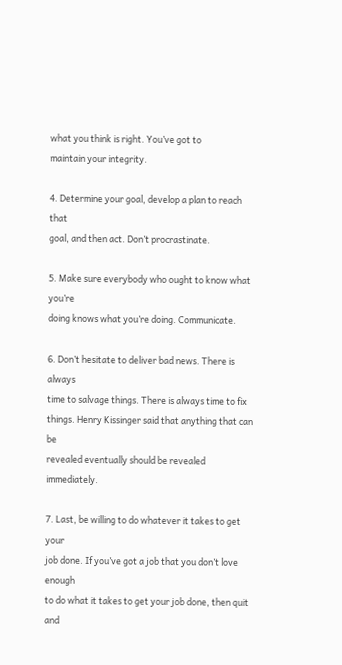what you think is right. You’ve got to
maintain your integrity.

4. Determine your goal, develop a plan to reach that
goal, and then act. Don’t procrastinate.

5. Make sure everybody who ought to know what you’re
doing knows what you’re doing. Communicate.

6. Don’t hesitate to deliver bad news. There is always
time to salvage things. There is always time to fix
things. Henry Kissinger said that anything that can be
revealed eventually should be revealed immediately.

7. Last, be willing to do whatever it takes to get your
job done. If you’ve got a job that you don’t love enough
to do what it takes to get your job done, then quit and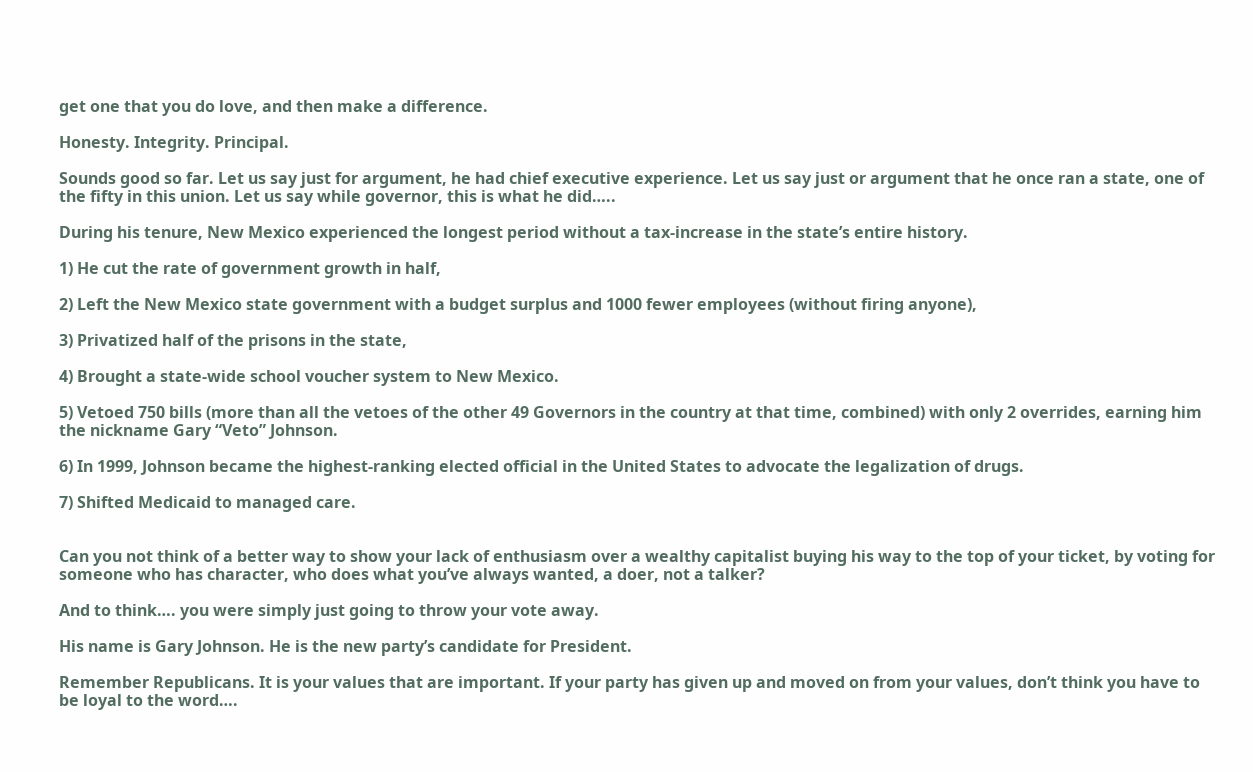get one that you do love, and then make a difference.

Honesty. Integrity. Principal.

Sounds good so far. Let us say just for argument, he had chief executive experience. Let us say just or argument that he once ran a state, one of the fifty in this union. Let us say while governor, this is what he did…..

During his tenure, New Mexico experienced the longest period without a tax-increase in the state’s entire history.

1) He cut the rate of government growth in half,

2) Left the New Mexico state government with a budget surplus and 1000 fewer employees (without firing anyone),

3) Privatized half of the prisons in the state,

4) Brought a state-wide school voucher system to New Mexico.

5) Vetoed 750 bills (more than all the vetoes of the other 49 Governors in the country at that time, combined) with only 2 overrides, earning him the nickname Gary “Veto” Johnson.

6) In 1999, Johnson became the highest-ranking elected official in the United States to advocate the legalization of drugs.

7) Shifted Medicaid to managed care.


Can you not think of a better way to show your lack of enthusiasm over a wealthy capitalist buying his way to the top of your ticket, by voting for someone who has character, who does what you’ve always wanted, a doer, not a talker?

And to think…. you were simply just going to throw your vote away.

His name is Gary Johnson. He is the new party’s candidate for President.

Remember Republicans. It is your values that are important. If your party has given up and moved on from your values, don’t think you have to be loyal to the word….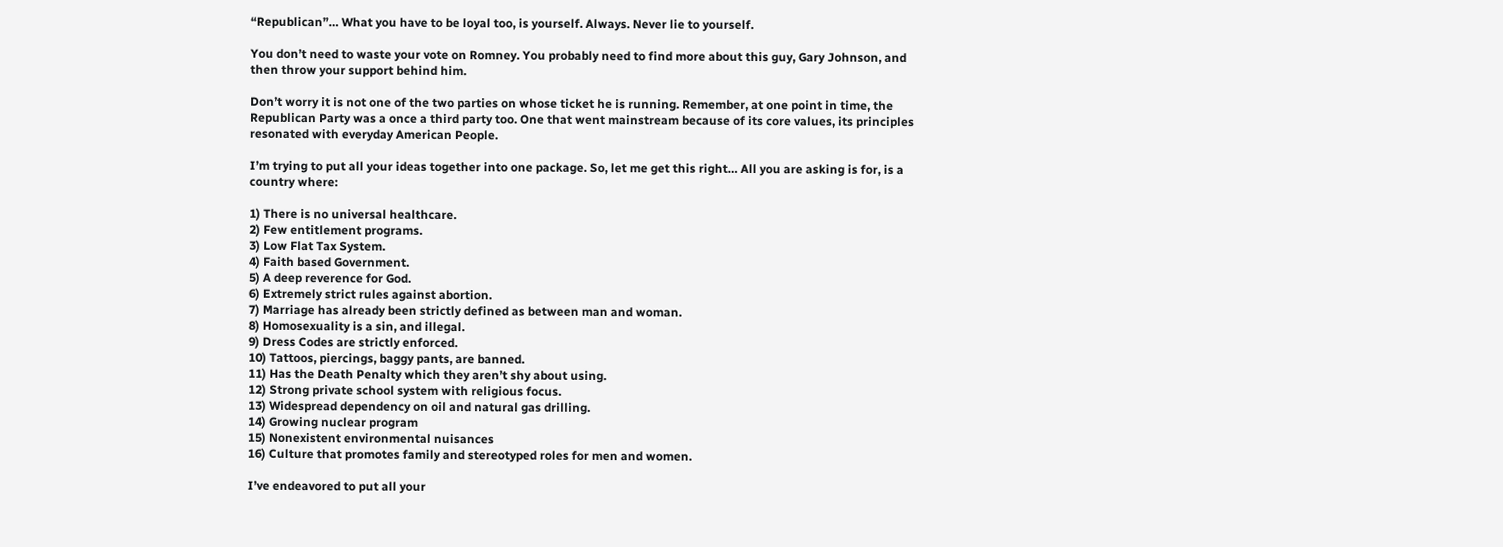“Republican”… What you have to be loyal too, is yourself. Always. Never lie to yourself.

You don’t need to waste your vote on Romney. You probably need to find more about this guy, Gary Johnson, and then throw your support behind him.

Don’t worry it is not one of the two parties on whose ticket he is running. Remember, at one point in time, the Republican Party was a once a third party too. One that went mainstream because of its core values, its principles resonated with everyday American People.

I’m trying to put all your ideas together into one package. So, let me get this right… All you are asking is for, is a country where:

1) There is no universal healthcare.
2) Few entitlement programs.
3) Low Flat Tax System.
4) Faith based Government.
5) A deep reverence for God.
6) Extremely strict rules against abortion.
7) Marriage has already been strictly defined as between man and woman.
8) Homosexuality is a sin, and illegal.
9) Dress Codes are strictly enforced.
10) Tattoos, piercings, baggy pants, are banned.
11) Has the Death Penalty which they aren’t shy about using.
12) Strong private school system with religious focus.
13) Widespread dependency on oil and natural gas drilling.
14) Growing nuclear program
15) Nonexistent environmental nuisances
16) Culture that promotes family and stereotyped roles for men and women.

I’ve endeavored to put all your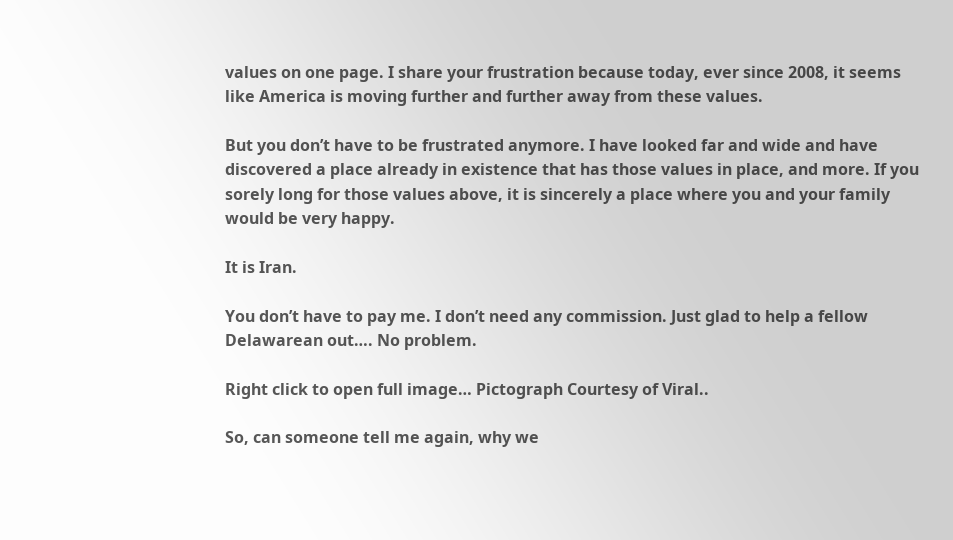values on one page. I share your frustration because today, ever since 2008, it seems like America is moving further and further away from these values.

But you don’t have to be frustrated anymore. I have looked far and wide and have discovered a place already in existence that has those values in place, and more. If you sorely long for those values above, it is sincerely a place where you and your family would be very happy.

It is Iran.

You don’t have to pay me. I don’t need any commission. Just glad to help a fellow Delawarean out…. No problem.

Right click to open full image… Pictograph Courtesy of Viral..

So, can someone tell me again, why we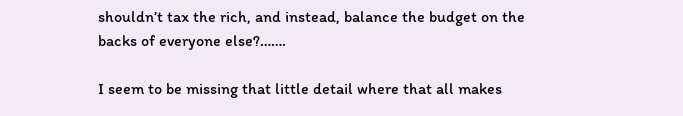shouldn’t tax the rich, and instead, balance the budget on the backs of everyone else?…….

I seem to be missing that little detail where that all makes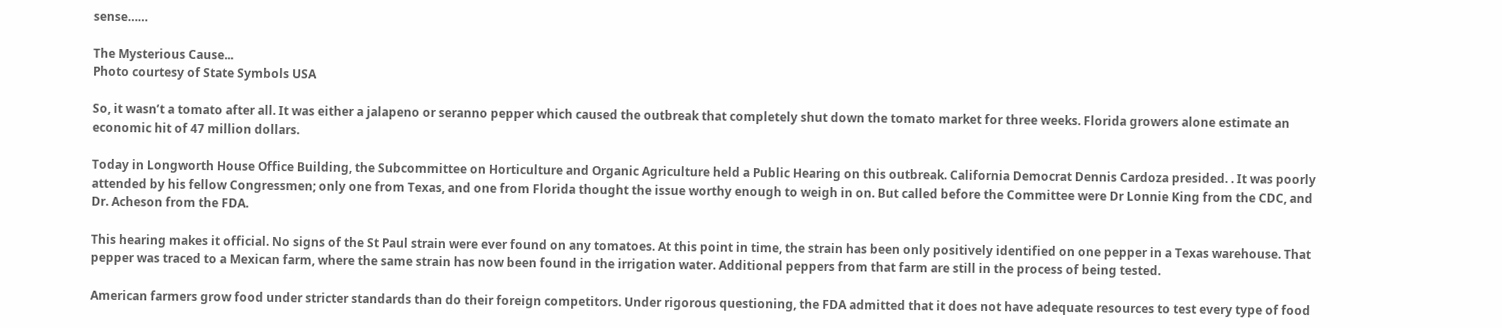sense……

The Mysterious Cause...
Photo courtesy of State Symbols USA

So, it wasn’t a tomato after all. It was either a jalapeno or seranno pepper which caused the outbreak that completely shut down the tomato market for three weeks. Florida growers alone estimate an economic hit of 47 million dollars.

Today in Longworth House Office Building, the Subcommittee on Horticulture and Organic Agriculture held a Public Hearing on this outbreak. California Democrat Dennis Cardoza presided. . It was poorly attended by his fellow Congressmen; only one from Texas, and one from Florida thought the issue worthy enough to weigh in on. But called before the Committee were Dr Lonnie King from the CDC, and Dr. Acheson from the FDA.

This hearing makes it official. No signs of the St Paul strain were ever found on any tomatoes. At this point in time, the strain has been only positively identified on one pepper in a Texas warehouse. That pepper was traced to a Mexican farm, where the same strain has now been found in the irrigation water. Additional peppers from that farm are still in the process of being tested.

American farmers grow food under stricter standards than do their foreign competitors. Under rigorous questioning, the FDA admitted that it does not have adequate resources to test every type of food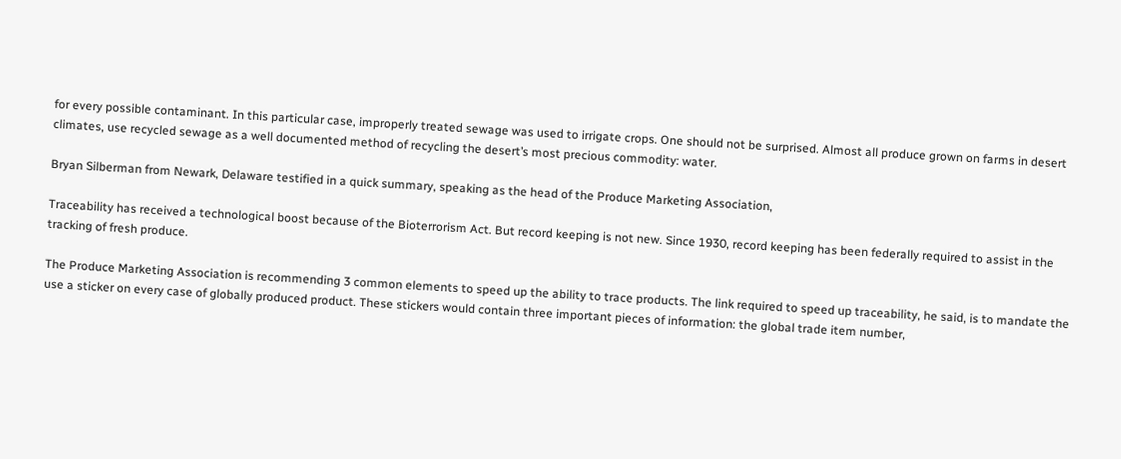for every possible contaminant. In this particular case, improperly treated sewage was used to irrigate crops. One should not be surprised. Almost all produce grown on farms in desert climates, use recycled sewage as a well documented method of recycling the desert’s most precious commodity: water.

Bryan Silberman from Newark, Delaware testified in a quick summary, speaking as the head of the Produce Marketing Association,

Traceability has received a technological boost because of the Bioterrorism Act. But record keeping is not new. Since 1930, record keeping has been federally required to assist in the tracking of fresh produce.

The Produce Marketing Association is recommending 3 common elements to speed up the ability to trace products. The link required to speed up traceability, he said, is to mandate the use a sticker on every case of globally produced product. These stickers would contain three important pieces of information: the global trade item number,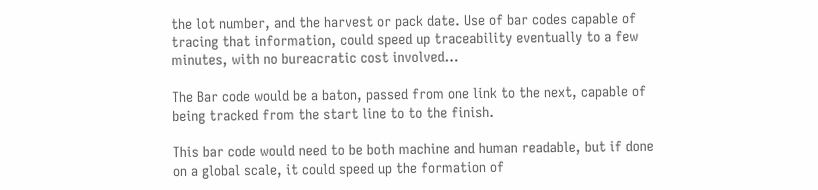the lot number, and the harvest or pack date. Use of bar codes capable of tracing that information, could speed up traceability eventually to a few minutes, with no bureacratic cost involved…

The Bar code would be a baton, passed from one link to the next, capable of being tracked from the start line to to the finish.

This bar code would need to be both machine and human readable, but if done on a global scale, it could speed up the formation of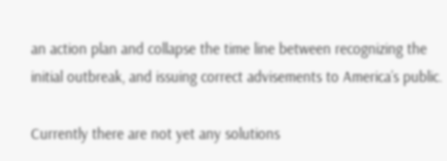an action plan and collapse the time line between recognizing the initial outbreak, and issuing correct advisements to America’s public.

Currently there are not yet any solutions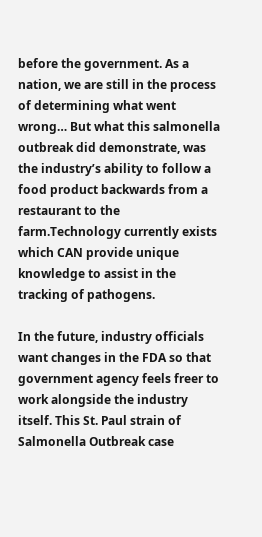before the government. As a nation, we are still in the process of determining what went wrong… But what this salmonella outbreak did demonstrate, was the industry’s ability to follow a food product backwards from a restaurant to the farm.Technology currently exists which CAN provide unique knowledge to assist in the tracking of pathogens.

In the future, industry officials want changes in the FDA so that government agency feels freer to work alongside the industry itself. This St. Paul strain of Salmonella Outbreak case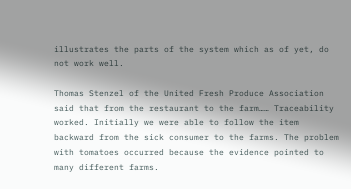illustrates the parts of the system which as of yet, do not work well.

Thomas Stenzel of the United Fresh Produce Association said that from the restaurant to the farm…… Traceability worked. Initially we were able to follow the item backward from the sick consumer to the farms. The problem with tomatoes occurred because the evidence pointed to many different farms.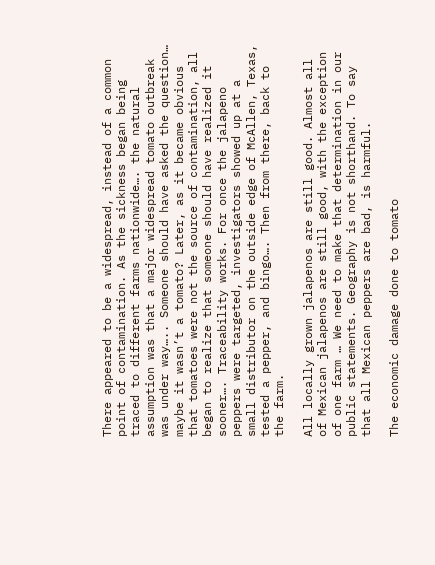There appeared to be a widespread, instead of a common point of contamination. As the sickness began being traced to different farms nationwide…. the natural assumption was that a major widespread tomato outbreak was under way….. Someone should have asked the question… maybe it wasn’t a tomato? Later, as it became obvious that tomatoes were not the source of contamination, all began to realize that someone should have realized it sooner…. Traceability works. For once the jalapeno peppers were targeted, investigators showed up at a small distributor on the outside edge of McAllen, Texas, tested a pepper, and bingo…. Then from there, back to the farm.

All locally grown jalapenos are still good. Almost all of Mexican jalapenos are still good, with the exception of one farm … We need to make that determination in our public statements. Geography is not shorthand. To say that all Mexican peppers are bad, is harmful.

The economic damage done to tomato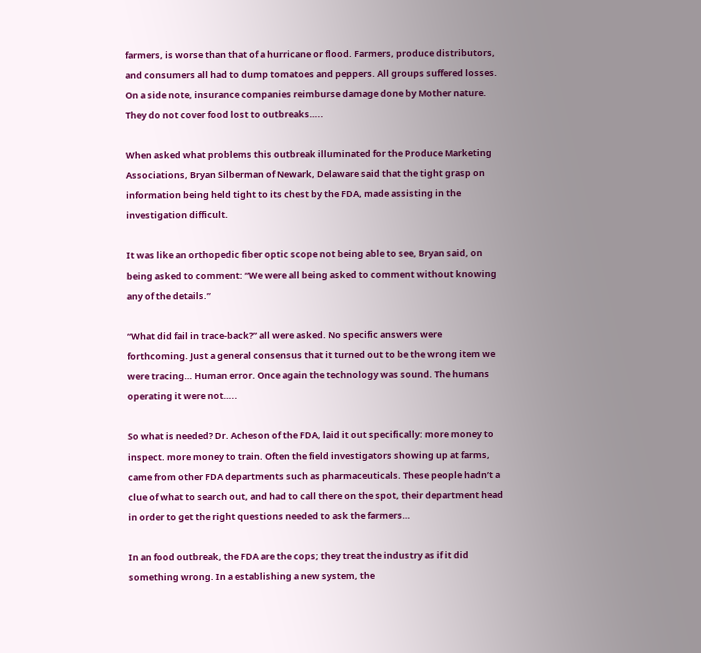farmers, is worse than that of a hurricane or flood. Farmers, produce distributors, and consumers all had to dump tomatoes and peppers. All groups suffered losses. On a side note, insurance companies reimburse damage done by Mother nature. They do not cover food lost to outbreaks…..

When asked what problems this outbreak illuminated for the Produce Marketing Associations, Bryan Silberman of Newark, Delaware said that the tight grasp on information being held tight to its chest by the FDA, made assisting in the investigation difficult.

It was like an orthopedic fiber optic scope not being able to see, Bryan said, on being asked to comment: “We were all being asked to comment without knowing any of the details.”

“What did fail in trace-back?” all were asked. No specific answers were forthcoming. Just a general consensus that it turned out to be the wrong item we were tracing… Human error. Once again the technology was sound. The humans operating it were not…..

So what is needed? Dr. Acheson of the FDA, laid it out specifically: more money to inspect. more money to train. Often the field investigators showing up at farms, came from other FDA departments such as pharmaceuticals. These people hadn’t a clue of what to search out, and had to call there on the spot, their department head in order to get the right questions needed to ask the farmers…

In an food outbreak, the FDA are the cops; they treat the industry as if it did something wrong. In a establishing a new system, the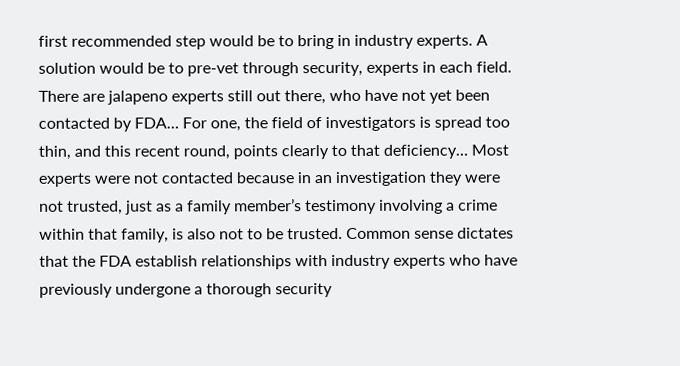first recommended step would be to bring in industry experts. A solution would be to pre-vet through security, experts in each field. There are jalapeno experts still out there, who have not yet been contacted by FDA… For one, the field of investigators is spread too thin, and this recent round, points clearly to that deficiency… Most experts were not contacted because in an investigation they were not trusted, just as a family member’s testimony involving a crime within that family, is also not to be trusted. Common sense dictates that the FDA establish relationships with industry experts who have previously undergone a thorough security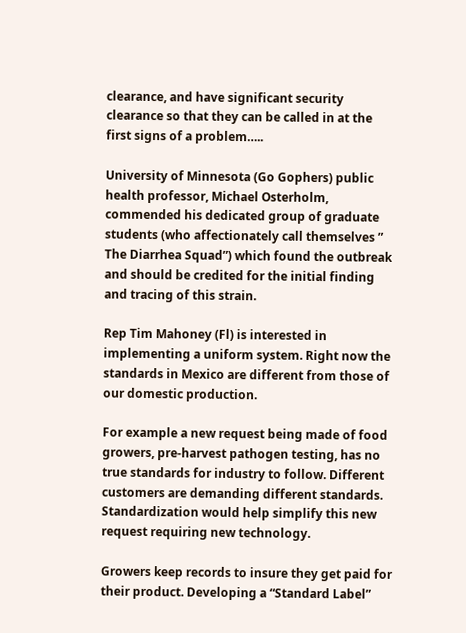clearance, and have significant security clearance so that they can be called in at the first signs of a problem…..

University of Minnesota (Go Gophers) public health professor, Michael Osterholm, commended his dedicated group of graduate students (who affectionately call themselves ” The Diarrhea Squad”) which found the outbreak and should be credited for the initial finding and tracing of this strain.

Rep Tim Mahoney (Fl) is interested in implementing a uniform system. Right now the standards in Mexico are different from those of our domestic production.

For example a new request being made of food growers, pre-harvest pathogen testing, has no true standards for industry to follow. Different customers are demanding different standards. Standardization would help simplify this new request requiring new technology.

Growers keep records to insure they get paid for their product. Developing a “Standard Label”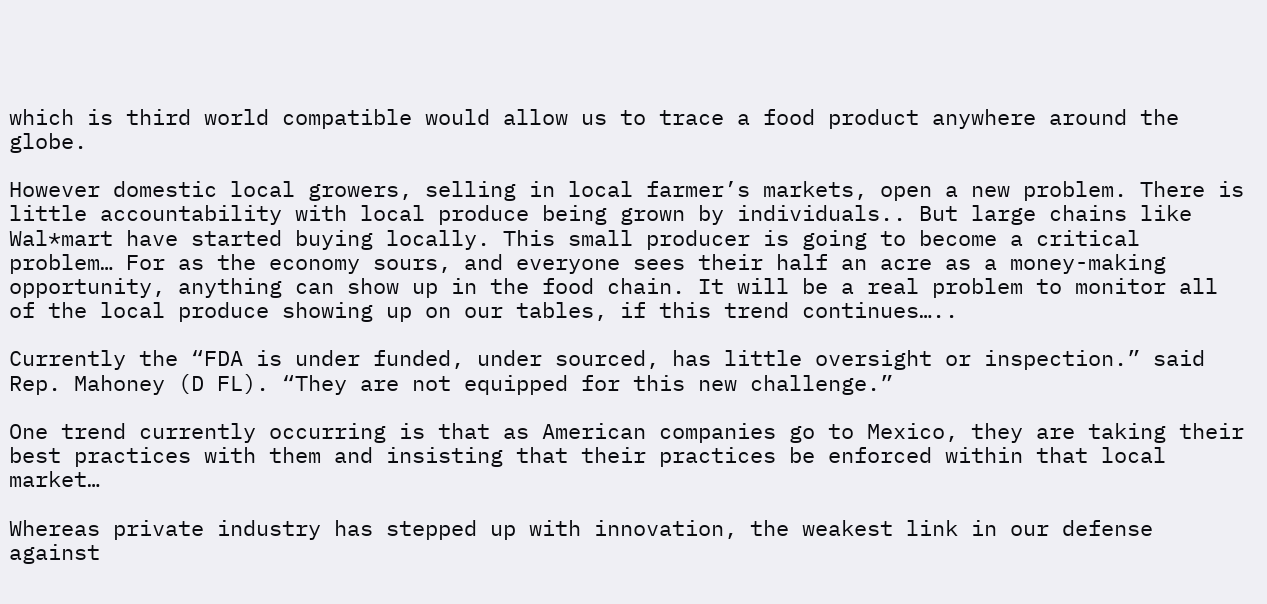which is third world compatible would allow us to trace a food product anywhere around the globe.

However domestic local growers, selling in local farmer’s markets, open a new problem. There is little accountability with local produce being grown by individuals.. But large chains like Wal*mart have started buying locally. This small producer is going to become a critical problem… For as the economy sours, and everyone sees their half an acre as a money-making opportunity, anything can show up in the food chain. It will be a real problem to monitor all of the local produce showing up on our tables, if this trend continues…..

Currently the “FDA is under funded, under sourced, has little oversight or inspection.” said Rep. Mahoney (D FL). “They are not equipped for this new challenge.”

One trend currently occurring is that as American companies go to Mexico, they are taking their best practices with them and insisting that their practices be enforced within that local market…

Whereas private industry has stepped up with innovation, the weakest link in our defense against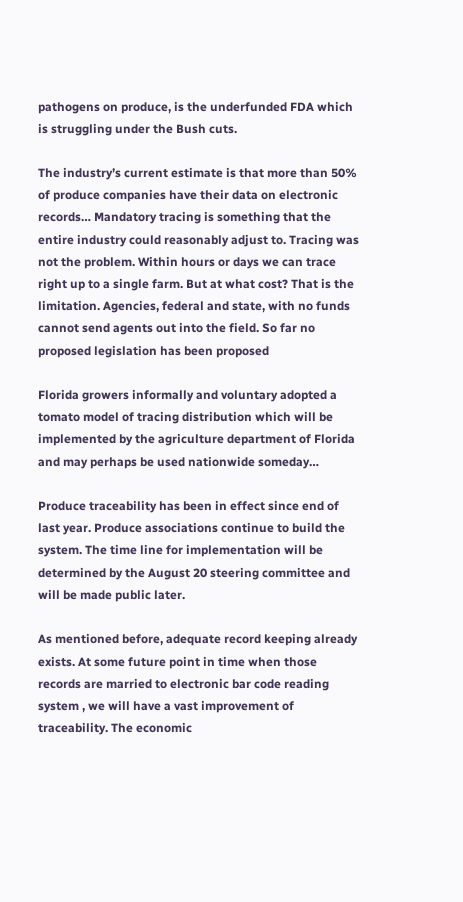pathogens on produce, is the underfunded FDA which is struggling under the Bush cuts.

The industry’s current estimate is that more than 50% of produce companies have their data on electronic records… Mandatory tracing is something that the entire industry could reasonably adjust to. Tracing was not the problem. Within hours or days we can trace right up to a single farm. But at what cost? That is the limitation. Agencies, federal and state, with no funds cannot send agents out into the field. So far no proposed legislation has been proposed

Florida growers informally and voluntary adopted a tomato model of tracing distribution which will be implemented by the agriculture department of Florida and may perhaps be used nationwide someday…

Produce traceability has been in effect since end of last year. Produce associations continue to build the system. The time line for implementation will be determined by the August 20 steering committee and will be made public later.

As mentioned before, adequate record keeping already exists. At some future point in time when those records are married to electronic bar code reading system , we will have a vast improvement of traceability. The economic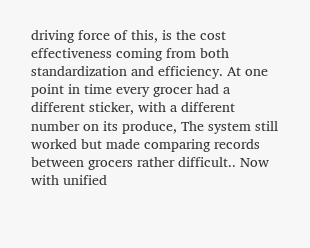driving force of this, is the cost effectiveness coming from both standardization and efficiency. At one point in time every grocer had a different sticker, with a different number on its produce, The system still worked but made comparing records between grocers rather difficult.. Now with unified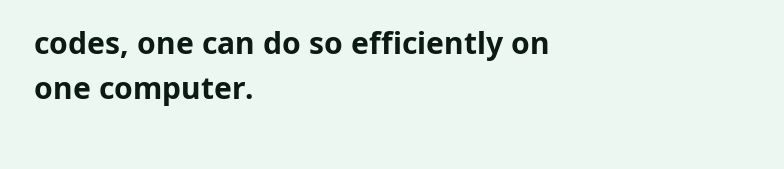codes, one can do so efficiently on one computer.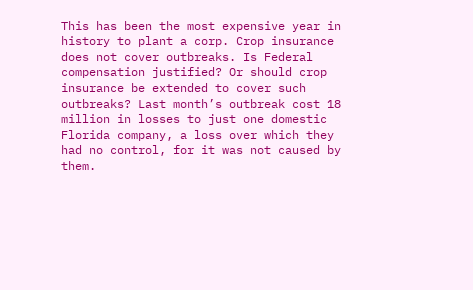This has been the most expensive year in history to plant a corp. Crop insurance does not cover outbreaks. Is Federal compensation justified? Or should crop insurance be extended to cover such outbreaks? Last month’s outbreak cost 18 million in losses to just one domestic Florida company, a loss over which they had no control, for it was not caused by them.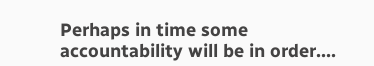Perhaps in time some accountability will be in order….